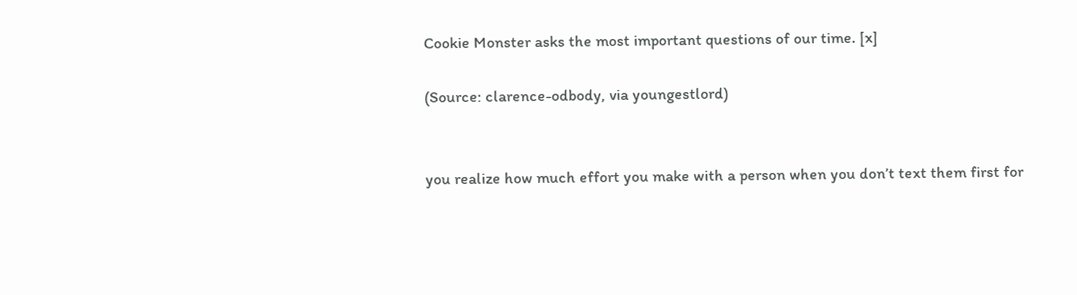Cookie Monster asks the most important questions of our time. [x]

(Source: clarence-odbody, via youngestlord)


you realize how much effort you make with a person when you don’t text them first for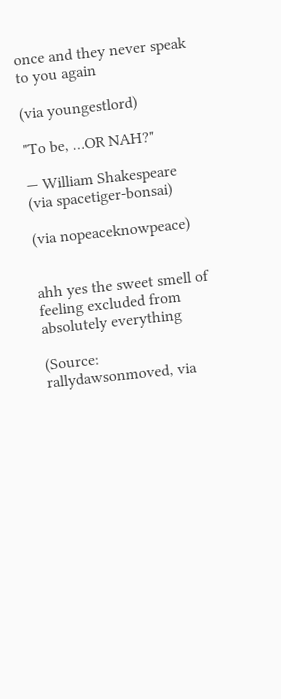once and they never speak to you again

(via youngestlord)

"To be, …OR NAH?"

— William Shakespeare (via spacetiger-bonsai)

(via nopeaceknowpeace)


ahh yes the sweet smell of feeling excluded from absolutely everything

(Source: rallydawsonmoved, via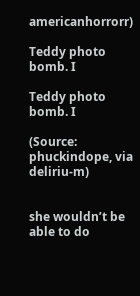americanhorrorr)

Teddy photo bomb. I

Teddy photo bomb. I

(Source: phuckindope, via deliriu-m)


she wouldn’t be able to do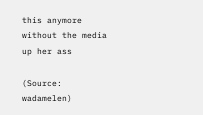this anymore without the media up her ass

(Source: wadamelen)